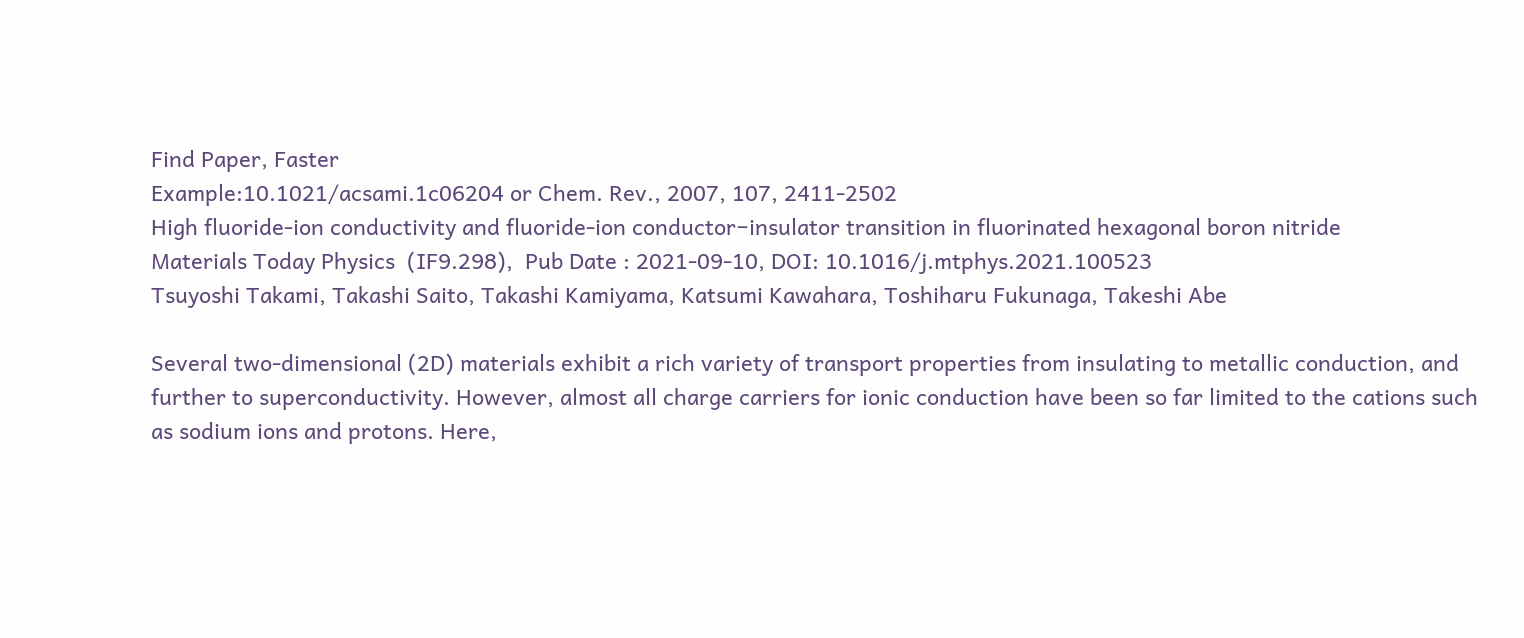Find Paper, Faster
Example:10.1021/acsami.1c06204 or Chem. Rev., 2007, 107, 2411-2502
High fluoride-ion conductivity and fluoride-ion conductor−insulator transition in fluorinated hexagonal boron nitride
Materials Today Physics  (IF9.298),  Pub Date : 2021-09-10, DOI: 10.1016/j.mtphys.2021.100523
Tsuyoshi Takami, Takashi Saito, Takashi Kamiyama, Katsumi Kawahara, Toshiharu Fukunaga, Takeshi Abe

Several two-dimensional (2D) materials exhibit a rich variety of transport properties from insulating to metallic conduction, and further to superconductivity. However, almost all charge carriers for ionic conduction have been so far limited to the cations such as sodium ions and protons. Here,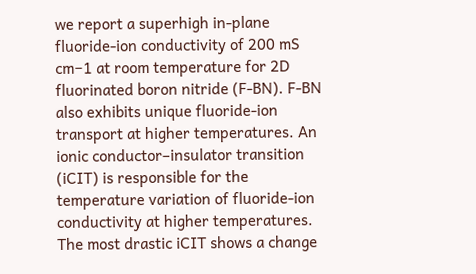we report a superhigh in-plane fluoride-ion conductivity of 200 mS cm−1 at room temperature for 2D fluorinated boron nitride (F-BN). F-BN also exhibits unique fluoride-ion transport at higher temperatures. An ionic conductor–insulator transition (iCIT) is responsible for the temperature variation of fluoride-ion conductivity at higher temperatures. The most drastic iCIT shows a change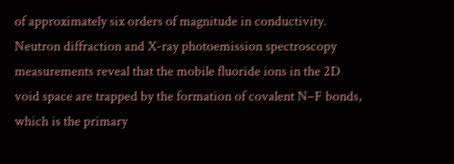of approximately six orders of magnitude in conductivity. Neutron diffraction and X-ray photoemission spectroscopy measurements reveal that the mobile fluoride ions in the 2D void space are trapped by the formation of covalent N–F bonds, which is the primary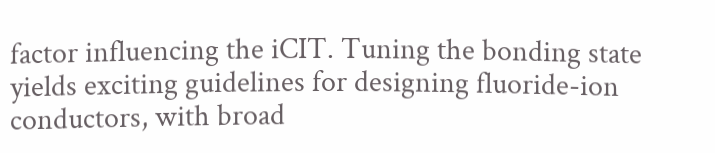factor influencing the iCIT. Tuning the bonding state yields exciting guidelines for designing fluoride-ion conductors, with broad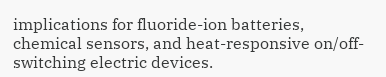implications for fluoride-ion batteries, chemical sensors, and heat-responsive on/off-switching electric devices.